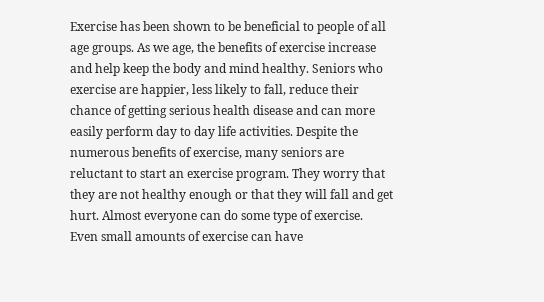Exercise has been shown to be beneficial to people of all age groups. As we age, the benefits of exercise increase and help keep the body and mind healthy. Seniors who exercise are happier, less likely to fall, reduce their chance of getting serious health disease and can more easily perform day to day life activities. Despite the numerous benefits of exercise, many seniors are reluctant to start an exercise program. They worry that they are not healthy enough or that they will fall and get hurt. Almost everyone can do some type of exercise. Even small amounts of exercise can have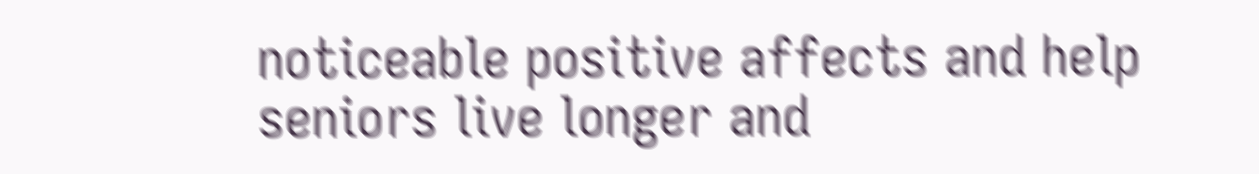noticeable positive affects and help seniors live longer and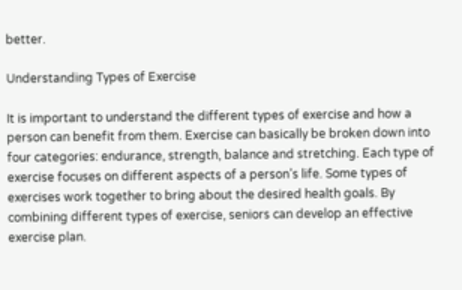better.

Understanding Types of Exercise

It is important to understand the different types of exercise and how a person can benefit from them. Exercise can basically be broken down into four categories: endurance, strength, balance and stretching. Each type of exercise focuses on different aspects of a person’s life. Some types of exercises work together to bring about the desired health goals. By combining different types of exercise, seniors can develop an effective exercise plan.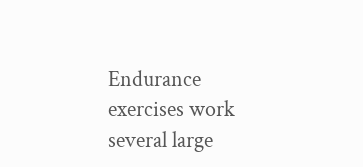Endurance exercises work several large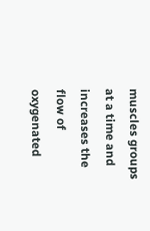muscles groups at a time and increases the flow of oxygenated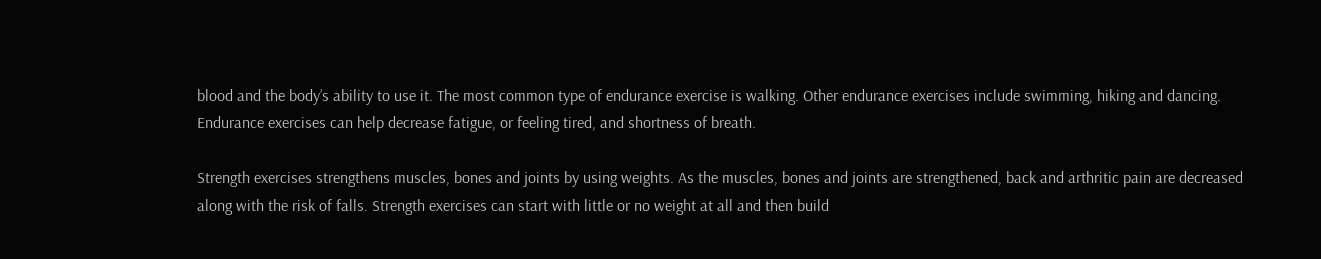blood and the body’s ability to use it. The most common type of endurance exercise is walking. Other endurance exercises include swimming, hiking and dancing. Endurance exercises can help decrease fatigue, or feeling tired, and shortness of breath.

Strength exercises strengthens muscles, bones and joints by using weights. As the muscles, bones and joints are strengthened, back and arthritic pain are decreased along with the risk of falls. Strength exercises can start with little or no weight at all and then build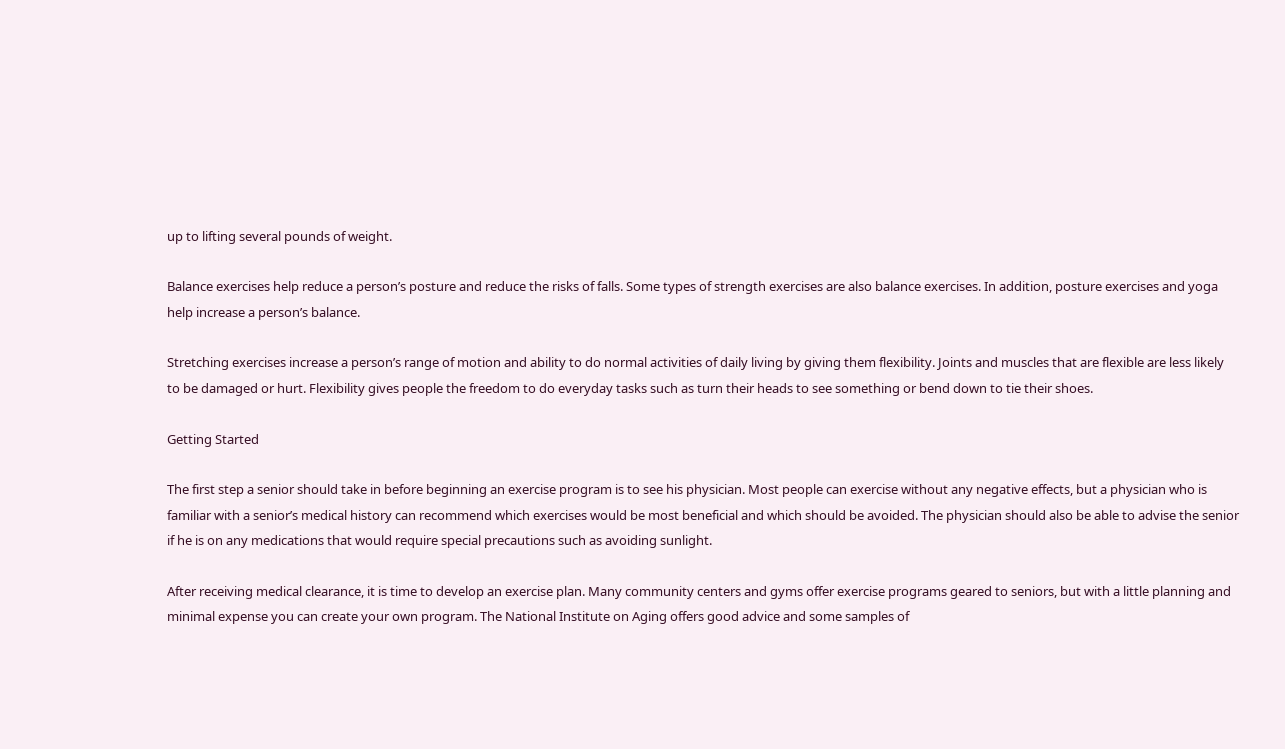up to lifting several pounds of weight.

Balance exercises help reduce a person’s posture and reduce the risks of falls. Some types of strength exercises are also balance exercises. In addition, posture exercises and yoga help increase a person’s balance.

Stretching exercises increase a person’s range of motion and ability to do normal activities of daily living by giving them flexibility. Joints and muscles that are flexible are less likely to be damaged or hurt. Flexibility gives people the freedom to do everyday tasks such as turn their heads to see something or bend down to tie their shoes.

Getting Started

The first step a senior should take in before beginning an exercise program is to see his physician. Most people can exercise without any negative effects, but a physician who is familiar with a senior’s medical history can recommend which exercises would be most beneficial and which should be avoided. The physician should also be able to advise the senior if he is on any medications that would require special precautions such as avoiding sunlight.

After receiving medical clearance, it is time to develop an exercise plan. Many community centers and gyms offer exercise programs geared to seniors, but with a little planning and minimal expense you can create your own program. The National Institute on Aging offers good advice and some samples of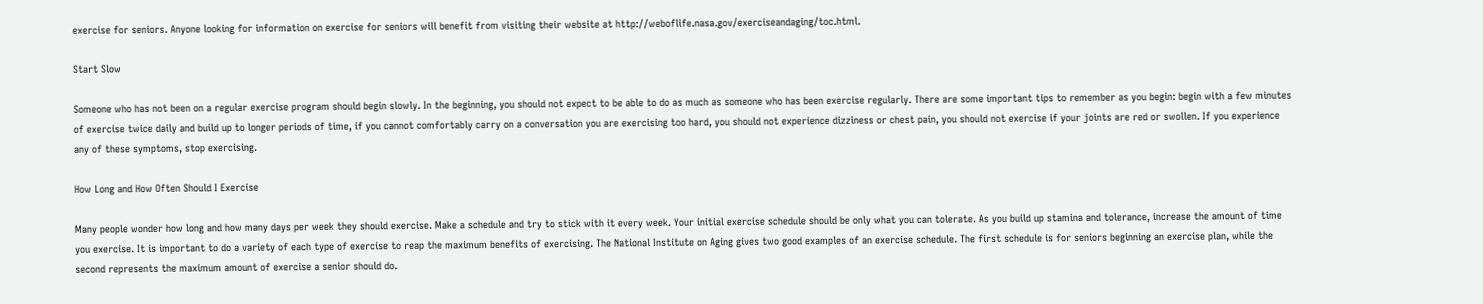exercise for seniors. Anyone looking for information on exercise for seniors will benefit from visiting their website at http://weboflife.nasa.gov/exerciseandaging/toc.html.

Start Slow

Someone who has not been on a regular exercise program should begin slowly. In the beginning, you should not expect to be able to do as much as someone who has been exercise regularly. There are some important tips to remember as you begin: begin with a few minutes of exercise twice daily and build up to longer periods of time, if you cannot comfortably carry on a conversation you are exercising too hard, you should not experience dizziness or chest pain, you should not exercise if your joints are red or swollen. If you experience any of these symptoms, stop exercising.

How Long and How Often Should I Exercise

Many people wonder how long and how many days per week they should exercise. Make a schedule and try to stick with it every week. Your initial exercise schedule should be only what you can tolerate. As you build up stamina and tolerance, increase the amount of time you exercise. It is important to do a variety of each type of exercise to reap the maximum benefits of exercising. The National Institute on Aging gives two good examples of an exercise schedule. The first schedule is for seniors beginning an exercise plan, while the second represents the maximum amount of exercise a senior should do.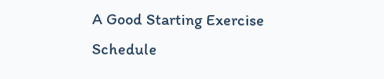A Good Starting Exercise Schedule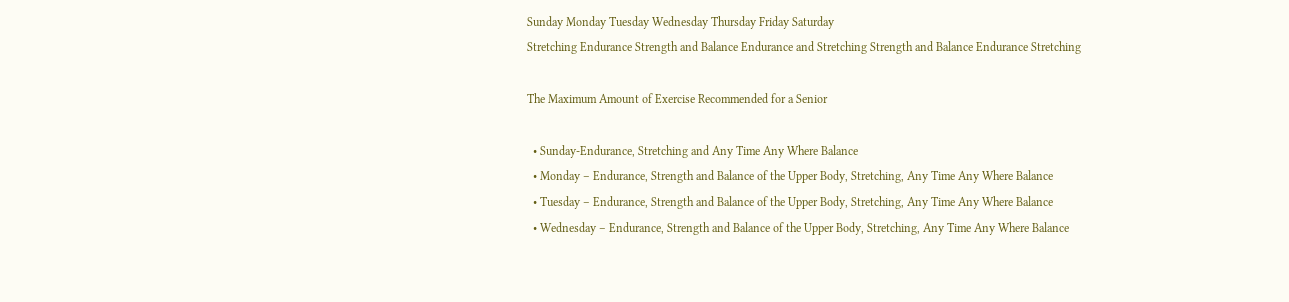Sunday Monday Tuesday Wednesday Thursday Friday Saturday
Stretching Endurance Strength and Balance Endurance and Stretching Strength and Balance Endurance Stretching

The Maximum Amount of Exercise Recommended for a Senior

  • Sunday-Endurance, Stretching and Any Time Any Where Balance
  • Monday – Endurance, Strength and Balance of the Upper Body, Stretching, Any Time Any Where Balance
  • Tuesday – Endurance, Strength and Balance of the Upper Body, Stretching, Any Time Any Where Balance
  • Wednesday – Endurance, Strength and Balance of the Upper Body, Stretching, Any Time Any Where Balance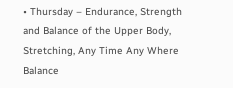• Thursday – Endurance, Strength and Balance of the Upper Body, Stretching, Any Time Any Where Balance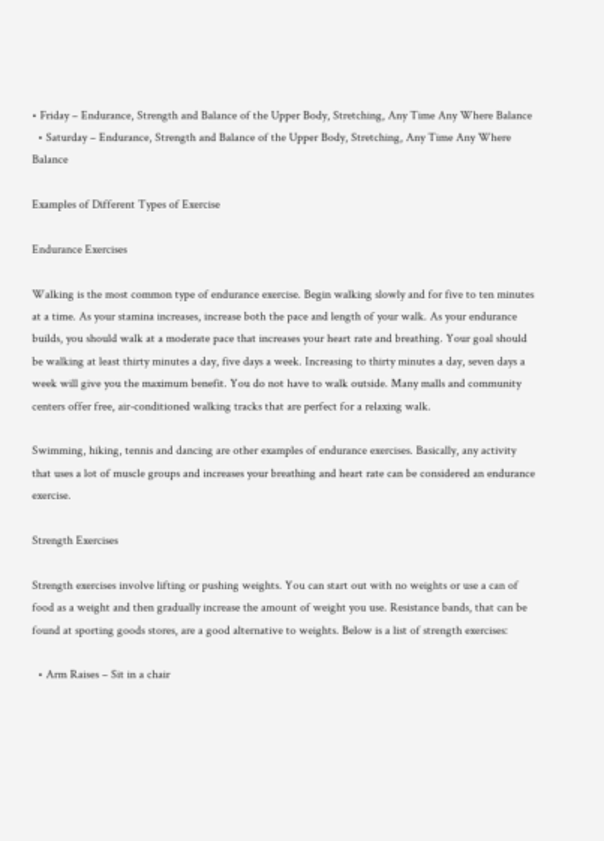• Friday – Endurance, Strength and Balance of the Upper Body, Stretching, Any Time Any Where Balance
  • Saturday – Endurance, Strength and Balance of the Upper Body, Stretching, Any Time Any Where Balance

Examples of Different Types of Exercise

Endurance Exercises

Walking is the most common type of endurance exercise. Begin walking slowly and for five to ten minutes at a time. As your stamina increases, increase both the pace and length of your walk. As your endurance builds, you should walk at a moderate pace that increases your heart rate and breathing. Your goal should be walking at least thirty minutes a day, five days a week. Increasing to thirty minutes a day, seven days a week will give you the maximum benefit. You do not have to walk outside. Many malls and community centers offer free, air-conditioned walking tracks that are perfect for a relaxing walk.

Swimming, hiking, tennis and dancing are other examples of endurance exercises. Basically, any activity that uses a lot of muscle groups and increases your breathing and heart rate can be considered an endurance exercise.

Strength Exercises

Strength exercises involve lifting or pushing weights. You can start out with no weights or use a can of food as a weight and then gradually increase the amount of weight you use. Resistance bands, that can be found at sporting goods stores, are a good alternative to weights. Below is a list of strength exercises:

  • Arm Raises – Sit in a chair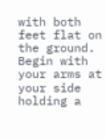with both feet flat on the ground. Begin with your arms at your side holding a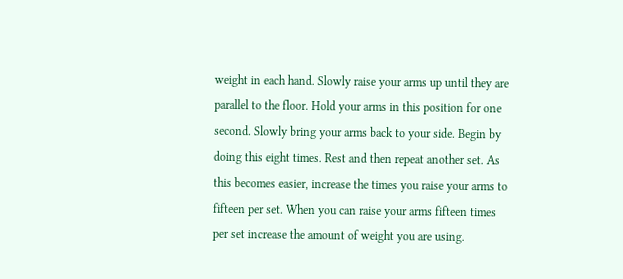weight in each hand. Slowly raise your arms up until they are parallel to the floor. Hold your arms in this position for one second. Slowly bring your arms back to your side. Begin by doing this eight times. Rest and then repeat another set. As this becomes easier, increase the times you raise your arms to fifteen per set. When you can raise your arms fifteen times per set increase the amount of weight you are using.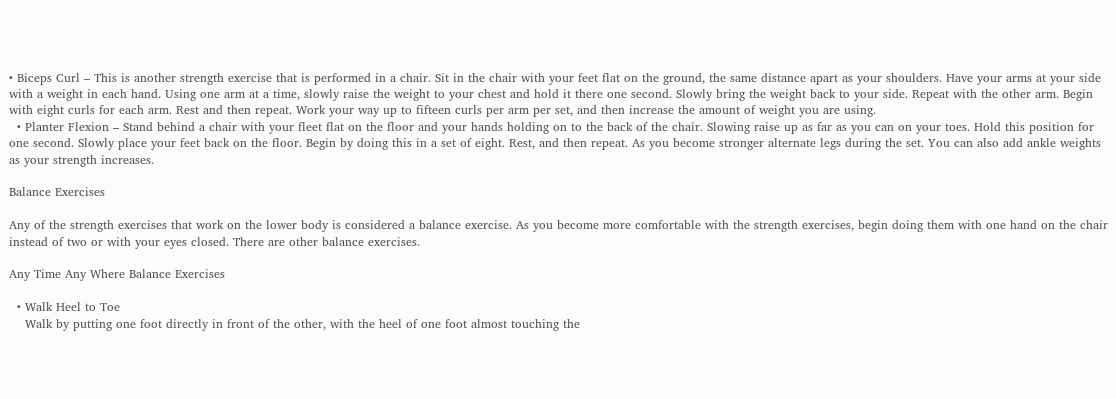• Biceps Curl – This is another strength exercise that is performed in a chair. Sit in the chair with your feet flat on the ground, the same distance apart as your shoulders. Have your arms at your side with a weight in each hand. Using one arm at a time, slowly raise the weight to your chest and hold it there one second. Slowly bring the weight back to your side. Repeat with the other arm. Begin with eight curls for each arm. Rest and then repeat. Work your way up to fifteen curls per arm per set, and then increase the amount of weight you are using.
  • Planter Flexion – Stand behind a chair with your fleet flat on the floor and your hands holding on to the back of the chair. Slowing raise up as far as you can on your toes. Hold this position for one second. Slowly place your feet back on the floor. Begin by doing this in a set of eight. Rest, and then repeat. As you become stronger alternate legs during the set. You can also add ankle weights as your strength increases.

Balance Exercises

Any of the strength exercises that work on the lower body is considered a balance exercise. As you become more comfortable with the strength exercises, begin doing them with one hand on the chair instead of two or with your eyes closed. There are other balance exercises.

Any Time Any Where Balance Exercises

  • Walk Heel to Toe
    Walk by putting one foot directly in front of the other, with the heel of one foot almost touching the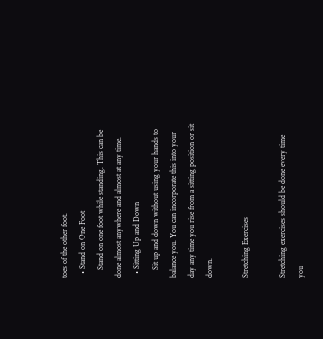toes of the other foot.
  • Stand on One Foot
    Stand on one foot while standing. This can be done almost anywhere and almost at any time.
  • Sitting Up and Down
    Sit up and down without using your hands to balance you. You can incorporate this into your day any time you rise from a sitting position or sit down.

Stretching Exercises

Stretching exercises should be done every time you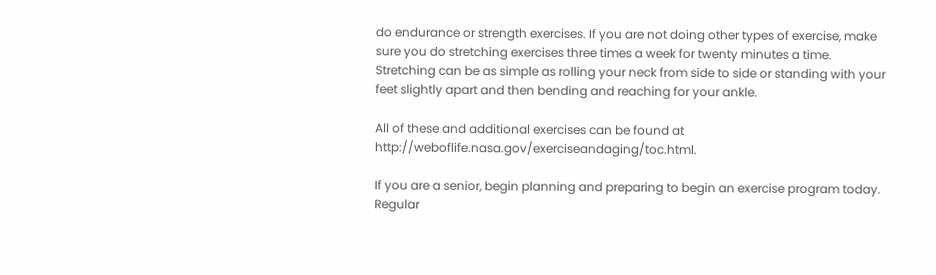do endurance or strength exercises. If you are not doing other types of exercise, make sure you do stretching exercises three times a week for twenty minutes a time. Stretching can be as simple as rolling your neck from side to side or standing with your feet slightly apart and then bending and reaching for your ankle.

All of these and additional exercises can be found at http://weboflife.nasa.gov/exerciseandaging/toc.html.

If you are a senior, begin planning and preparing to begin an exercise program today. Regular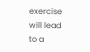exercise will lead to a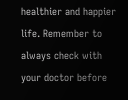healthier and happier life. Remember to always check with your doctor before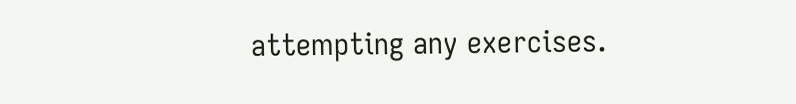attempting any exercises.